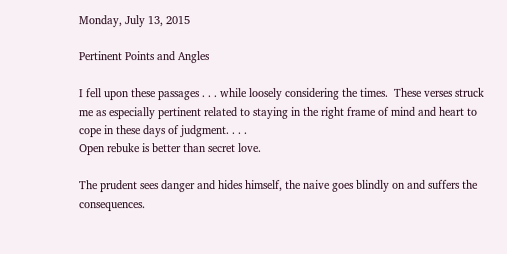Monday, July 13, 2015

Pertinent Points and Angles

I fell upon these passages . . . while loosely considering the times.  These verses struck me as especially pertinent related to staying in the right frame of mind and heart to cope in these days of judgment. . . .
Open rebuke is better than secret love.

The prudent sees danger and hides himself, the naive goes blindly on and suffers the consequences.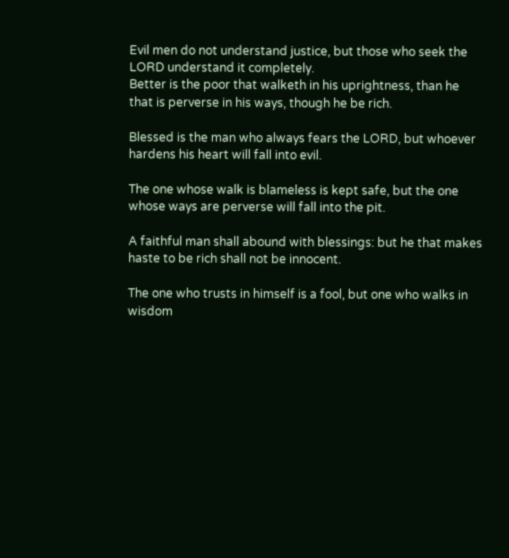Evil men do not understand justice, but those who seek the LORD understand it completely.
Better is the poor that walketh in his uprightness, than he that is perverse in his ways, though he be rich.

Blessed is the man who always fears the LORD, but whoever hardens his heart will fall into evil.

The one whose walk is blameless is kept safe, but the one whose ways are perverse will fall into the pit.

A faithful man shall abound with blessings: but he that makes haste to be rich shall not be innocent.

The one who trusts in himself is a fool, but one who walks in wisdom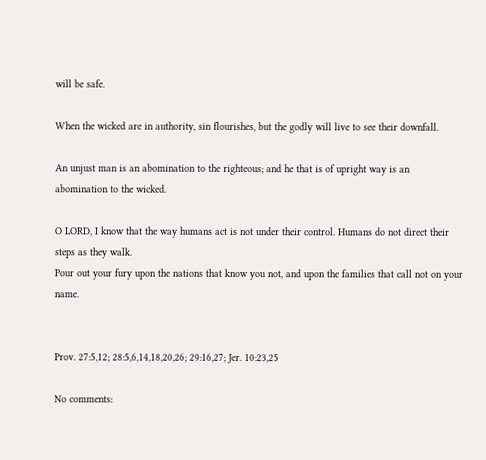will be safe.

When the wicked are in authority, sin flourishes, but the godly will live to see their downfall.

An unjust man is an abomination to the righteous; and he that is of upright way is an abomination to the wicked.

O LORD, I know that the way humans act is not under their control. Humans do not direct their steps as they walk.
Pour out your fury upon the nations that know you not, and upon the families that call not on your name.


Prov. 27:5,12; 28:5,6,14,18,20,26; 29:16,27; Jer. 10:23,25

No comments: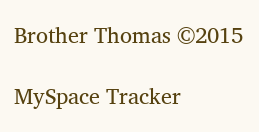Brother Thomas ©2015

MySpace Tracker